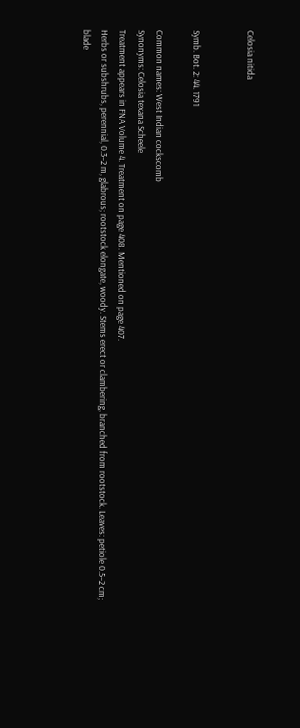Celosia nitida


Symb. Bot. 2: 44. 1791

Common names: West Indian cockscomb
Synonyms: Celosia texana Scheele
Treatment appears in FNA Volume 4. Treatment on page 408. Mentioned on page 407.
Herbs or subshrubs, perennial, 0.3–2 m, glabrous; rootstock elongate, woody. Stems erect or clambering, branched from rootstock. Leaves: petiole 0.5–2 cm; blade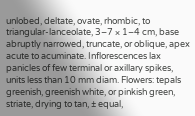unlobed, deltate, ovate, rhombic, to triangular-lanceolate, 3–7 × 1–4 cm, base abruptly narrowed, truncate, or oblique, apex acute to acuminate. Inflorescences lax panicles of few terminal or axillary spikes, units less than 10 mm diam. Flowers: tepals greenish, greenish white, or pinkish green, striate, drying to tan, ± equal,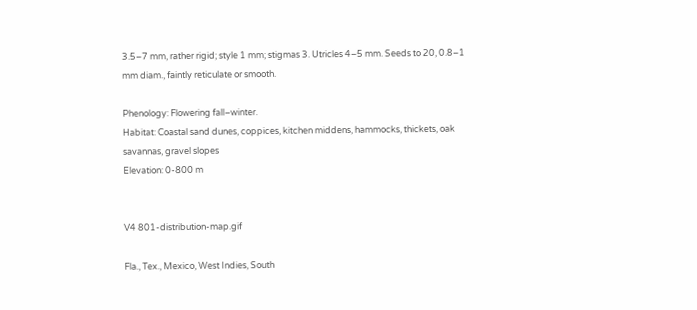3.5–7 mm, rather rigid; style 1 mm; stigmas 3. Utricles 4–5 mm. Seeds to 20, 0.8–1 mm diam., faintly reticulate or smooth.

Phenology: Flowering fall–winter.
Habitat: Coastal sand dunes, coppices, kitchen middens, hammocks, thickets, oak savannas, gravel slopes
Elevation: 0-800 m


V4 801-distribution-map.gif

Fla., Tex., Mexico, West Indies, South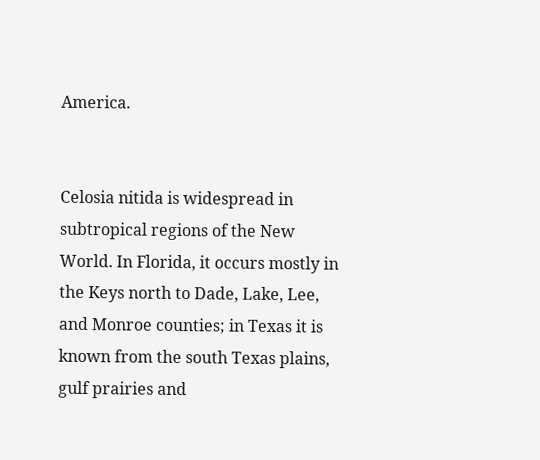America.


Celosia nitida is widespread in subtropical regions of the New World. In Florida, it occurs mostly in the Keys north to Dade, Lake, Lee, and Monroe counties; in Texas it is known from the south Texas plains, gulf prairies and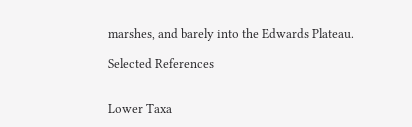marshes, and barely into the Edwards Plateau.

Selected References


Lower Taxa